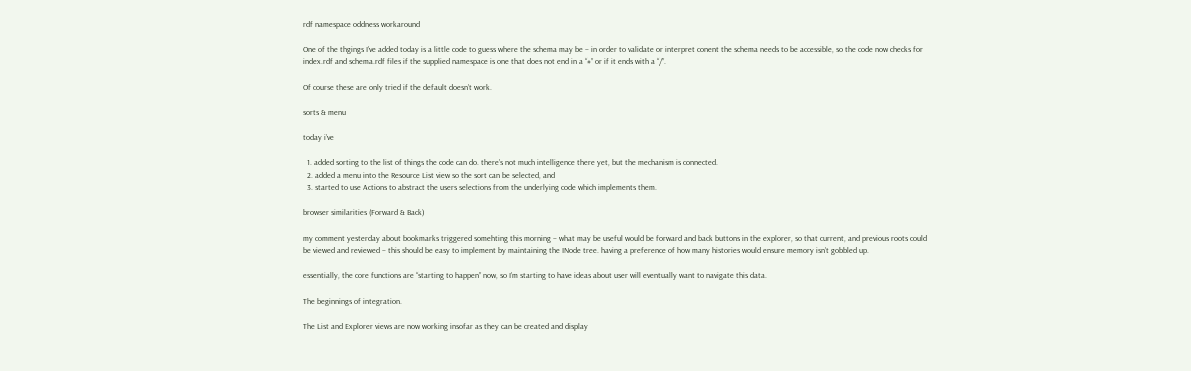rdf namespace oddness workaround

One of the thgings I’ve added today is a little code to guess where the schema may be – in order to validate or interpret conent the schema needs to be accessible, so the code now checks for index.rdf and schema.rdf files if the supplied namespace is one that does not end in a “#” or if it ends with a “/”.

Of course these are only tried if the default doesn’t work.

sorts & menu

today i’ve

  1. added sorting to the list of things the code can do. there’s not much intelligence there yet, but the mechanism is connected.
  2. added a menu into the Resource List view so the sort can be selected, and
  3. started to use Actions to abstract the users selections from the underlying code which implements them.

browser similarities (Forward & Back)

my comment yesterday about bookmarks triggered somehting this morning – what may be useful would be forward and back buttons in the explorer, so that current, and previous roots could be viewed and reviewed – this should be easy to implement by maintaining the INode tree. having a preference of how many histories would ensure memory isn’t gobbled up.

essentially, the core functions are “starting to happen” now, so I’m starting to have ideas about user will eventually want to navigate this data.

The beginnings of integration.

The List and Explorer views are now working insofar as they can be created and display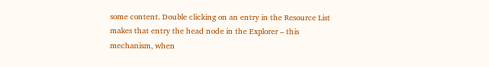some content. Double clicking on an entry in the Resource List makes that entry the head node in the Explorer – this mechanism, when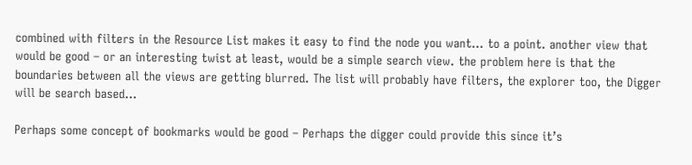combined with filters in the Resource List makes it easy to find the node you want… to a point. another view that would be good – or an interesting twist at least, would be a simple search view. the problem here is that the boundaries between all the views are getting blurred. The list will probably have filters, the explorer too, the Digger will be search based…

Perhaps some concept of bookmarks would be good – Perhaps the digger could provide this since it’s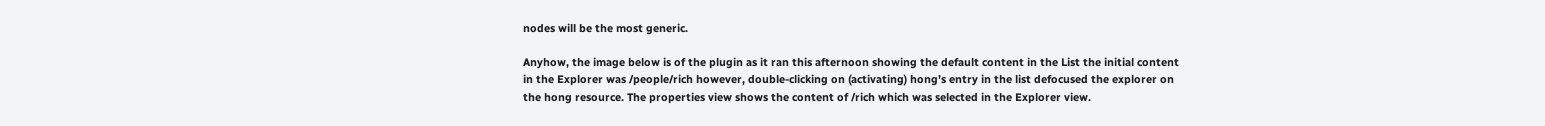nodes will be the most generic.

Anyhow, the image below is of the plugin as it ran this afternoon showing the default content in the List the initial content in the Explorer was /people/rich however, double-clicking on (activating) hong’s entry in the list defocused the explorer on the hong resource. The properties view shows the content of /rich which was selected in the Explorer view.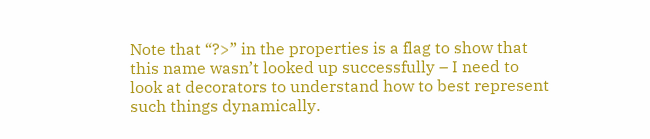Note that “?>” in the properties is a flag to show that this name wasn’t looked up successfully – I need to look at decorators to understand how to best represent such things dynamically.